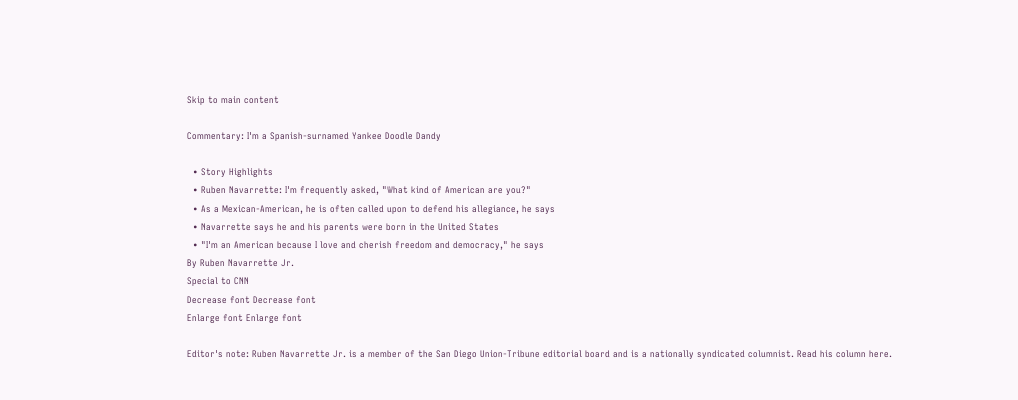Skip to main content

Commentary: I'm a Spanish-surnamed Yankee Doodle Dandy

  • Story Highlights
  • Ruben Navarrette: I'm frequently asked, "What kind of American are you?"
  • As a Mexican-American, he is often called upon to defend his allegiance, he says
  • Navarrette says he and his parents were born in the United States
  • "I'm an American because I love and cherish freedom and democracy," he says
By Ruben Navarrette Jr.
Special to CNN
Decrease font Decrease font
Enlarge font Enlarge font

Editor's note: Ruben Navarrette Jr. is a member of the San Diego Union-Tribune editorial board and is a nationally syndicated columnist. Read his column here.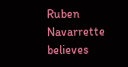Ruben Navarrette believes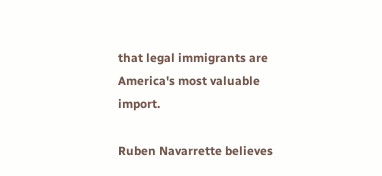that legal immigrants are America's most valuable import.

Ruben Navarrette believes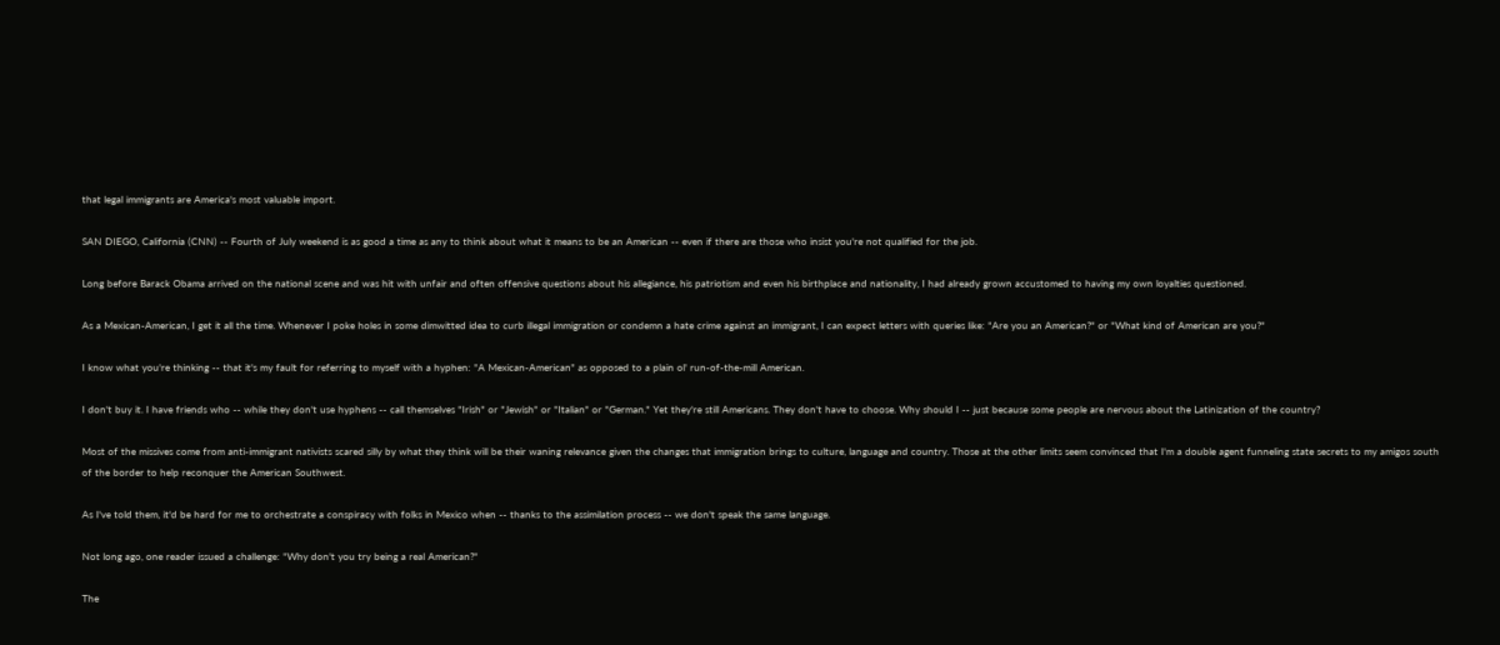that legal immigrants are America's most valuable import.

SAN DIEGO, California (CNN) -- Fourth of July weekend is as good a time as any to think about what it means to be an American -- even if there are those who insist you're not qualified for the job.

Long before Barack Obama arrived on the national scene and was hit with unfair and often offensive questions about his allegiance, his patriotism and even his birthplace and nationality, I had already grown accustomed to having my own loyalties questioned.

As a Mexican-American, I get it all the time. Whenever I poke holes in some dimwitted idea to curb illegal immigration or condemn a hate crime against an immigrant, I can expect letters with queries like: "Are you an American?" or "What kind of American are you?"

I know what you're thinking -- that it's my fault for referring to myself with a hyphen: "A Mexican-American" as opposed to a plain ol' run-of-the-mill American.

I don't buy it. I have friends who -- while they don't use hyphens -- call themselves "Irish" or "Jewish" or "Italian" or "German." Yet they're still Americans. They don't have to choose. Why should I -- just because some people are nervous about the Latinization of the country?

Most of the missives come from anti-immigrant nativists scared silly by what they think will be their waning relevance given the changes that immigration brings to culture, language and country. Those at the other limits seem convinced that I'm a double agent funneling state secrets to my amigos south of the border to help reconquer the American Southwest.

As I've told them, it'd be hard for me to orchestrate a conspiracy with folks in Mexico when -- thanks to the assimilation process -- we don't speak the same language.

Not long ago, one reader issued a challenge: "Why don't you try being a real American?"

The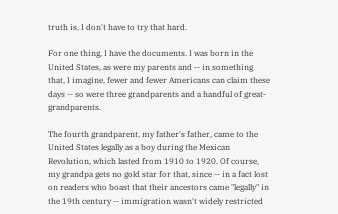truth is, I don't have to try that hard.

For one thing, I have the documents. I was born in the United States, as were my parents and -- in something that, I imagine, fewer and fewer Americans can claim these days -- so were three grandparents and a handful of great-grandparents.

The fourth grandparent, my father's father, came to the United States legally as a boy during the Mexican Revolution, which lasted from 1910 to 1920. Of course, my grandpa gets no gold star for that, since -- in a fact lost on readers who boast that their ancestors came "legally" in the 19th century -- immigration wasn't widely restricted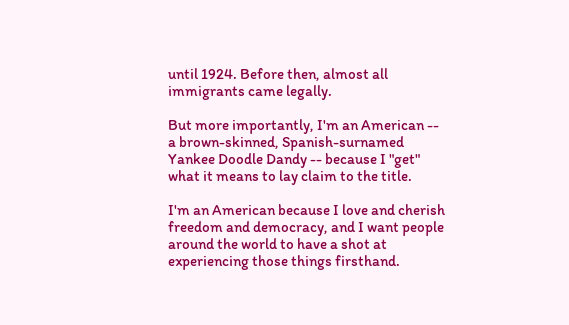until 1924. Before then, almost all immigrants came legally.

But more importantly, I'm an American -- a brown-skinned, Spanish-surnamed Yankee Doodle Dandy -- because I "get" what it means to lay claim to the title.

I'm an American because I love and cherish freedom and democracy, and I want people around the world to have a shot at experiencing those things firsthand.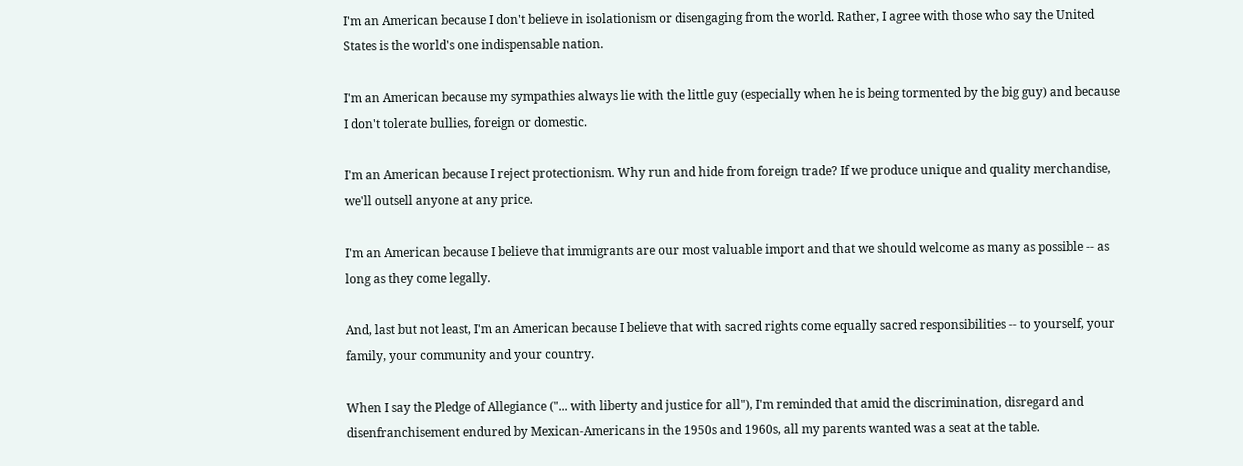I'm an American because I don't believe in isolationism or disengaging from the world. Rather, I agree with those who say the United States is the world's one indispensable nation.

I'm an American because my sympathies always lie with the little guy (especially when he is being tormented by the big guy) and because I don't tolerate bullies, foreign or domestic.

I'm an American because I reject protectionism. Why run and hide from foreign trade? If we produce unique and quality merchandise, we'll outsell anyone at any price.

I'm an American because I believe that immigrants are our most valuable import and that we should welcome as many as possible -- as long as they come legally.

And, last but not least, I'm an American because I believe that with sacred rights come equally sacred responsibilities -- to yourself, your family, your community and your country.

When I say the Pledge of Allegiance ("... with liberty and justice for all"), I'm reminded that amid the discrimination, disregard and disenfranchisement endured by Mexican-Americans in the 1950s and 1960s, all my parents wanted was a seat at the table.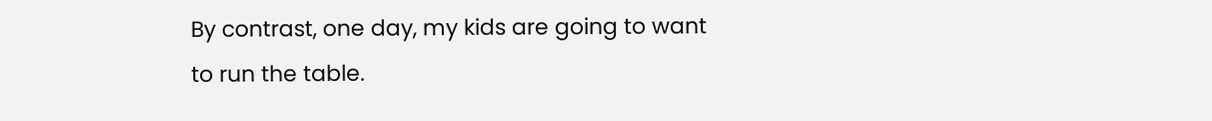By contrast, one day, my kids are going to want to run the table.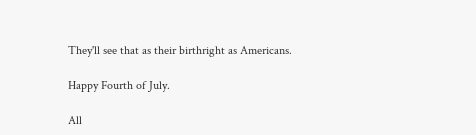They'll see that as their birthright as Americans.

Happy Fourth of July.

All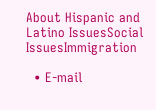About Hispanic and Latino IssuesSocial IssuesImmigration

  • E-mail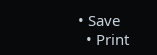• Save
  • Print